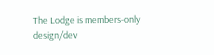The Lodge is members-only design/dev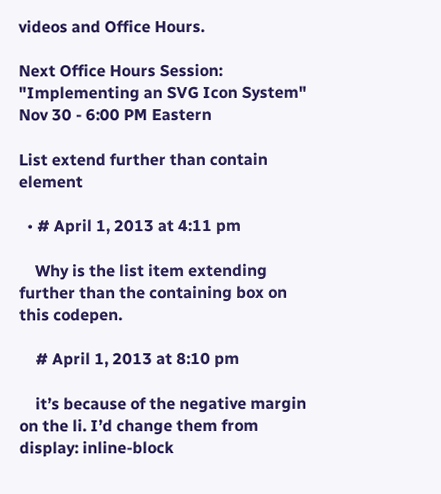videos and Office Hours.

Next Office Hours Session: "Implementing an SVG Icon System" Nov 30 - 6:00 PM Eastern

List extend further than contain element

  • # April 1, 2013 at 4:11 pm

    Why is the list item extending further than the containing box on this codepen.

    # April 1, 2013 at 8:10 pm

    it’s because of the negative margin on the li. I’d change them from display: inline-block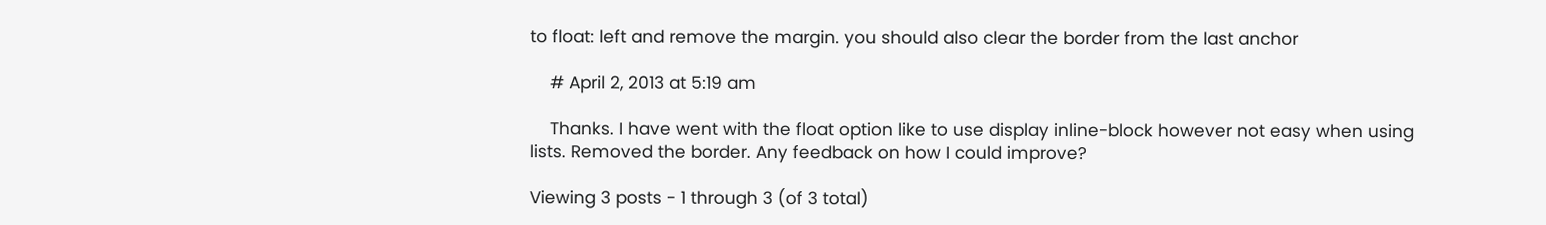to float: left and remove the margin. you should also clear the border from the last anchor

    # April 2, 2013 at 5:19 am

    Thanks. I have went with the float option like to use display inline-block however not easy when using lists. Removed the border. Any feedback on how I could improve?

Viewing 3 posts - 1 through 3 (of 3 total)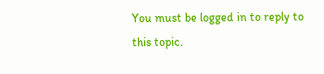You must be logged in to reply to this topic.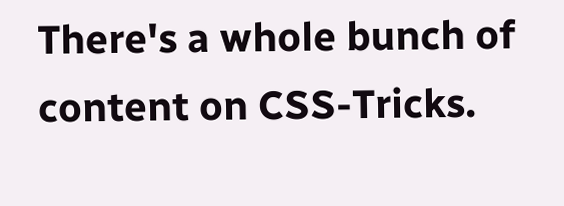There's a whole bunch of content on CSS-Tricks.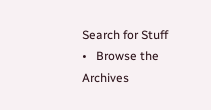Search for Stuff   •   Browse the Archives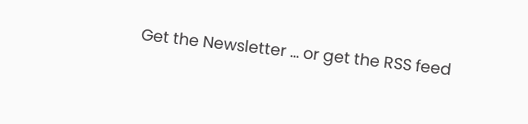Get the Newsletter ... or get the RSS feed